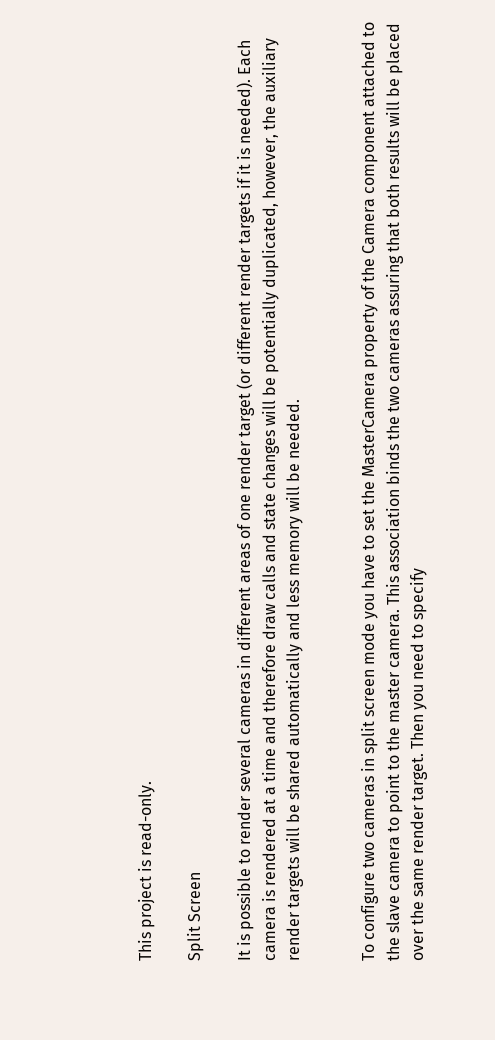This project is read-only.

Split Screen

It is possible to render several cameras in different areas of one render target (or different render targets if it is needed). Each camera is rendered at a time and therefore draw calls and state changes will be potentially duplicated, however, the auxiliary render targets will be shared automatically and less memory will be needed.


To configure two cameras in split screen mode you have to set the MasterCamera property of the Camera component attached to the slave camera to point to the master camera. This association binds the two cameras assuring that both results will be placed over the same render target. Then you need to specify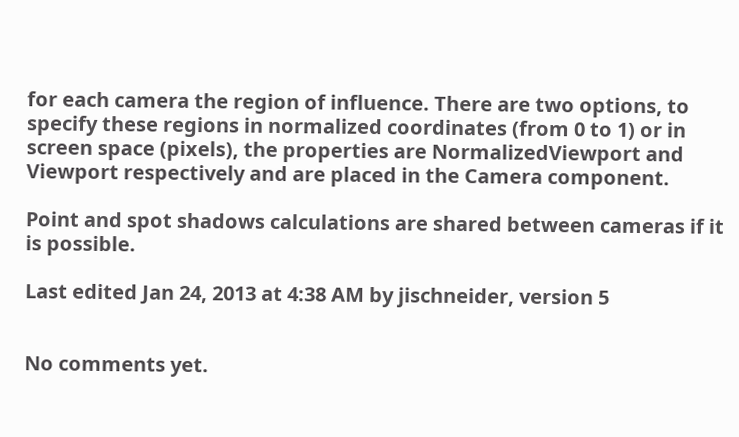for each camera the region of influence. There are two options, to specify these regions in normalized coordinates (from 0 to 1) or in screen space (pixels), the properties are NormalizedViewport and Viewport respectively and are placed in the Camera component.

Point and spot shadows calculations are shared between cameras if it is possible.

Last edited Jan 24, 2013 at 4:38 AM by jischneider, version 5


No comments yet.